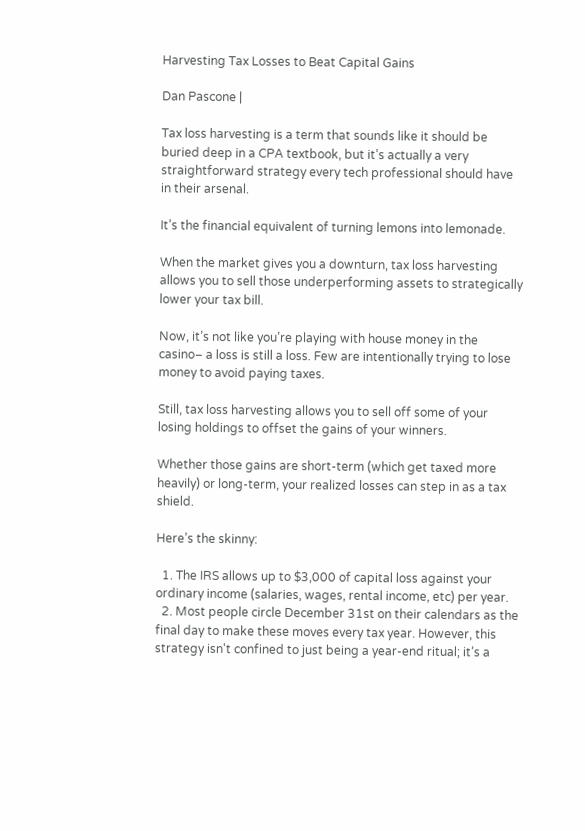Harvesting Tax Losses to Beat Capital Gains

Dan Pascone |

Tax loss harvesting is a term that sounds like it should be buried deep in a CPA textbook, but it’s actually a very straightforward strategy every tech professional should have in their arsenal.

It’s the financial equivalent of turning lemons into lemonade.

When the market gives you a downturn, tax loss harvesting allows you to sell those underperforming assets to strategically lower your tax bill.

Now, it’s not like you’re playing with house money in the casino– a loss is still a loss. Few are intentionally trying to lose money to avoid paying taxes.

Still, tax loss harvesting allows you to sell off some of your losing holdings to offset the gains of your winners.

Whether those gains are short-term (which get taxed more heavily) or long-term, your realized losses can step in as a tax shield.

Here’s the skinny:

  1. The IRS allows up to $3,000 of capital loss against your ordinary income (salaries, wages, rental income, etc) per year.
  2. Most people circle December 31st on their calendars as the final day to make these moves every tax year. However, this strategy isn't confined to just being a year-end ritual; it’s a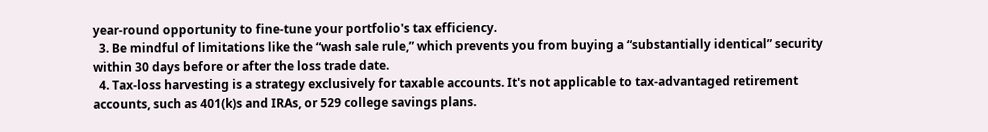year-round opportunity to fine-tune your portfolio's tax efficiency.
  3. Be mindful of limitations like the “wash sale rule,” which prevents you from buying a “substantially identical” security within 30 days before or after the loss trade date.
  4. Tax-loss harvesting is a strategy exclusively for taxable accounts. It's not applicable to tax-advantaged retirement accounts, such as 401(k)s and IRAs, or 529 college savings plans.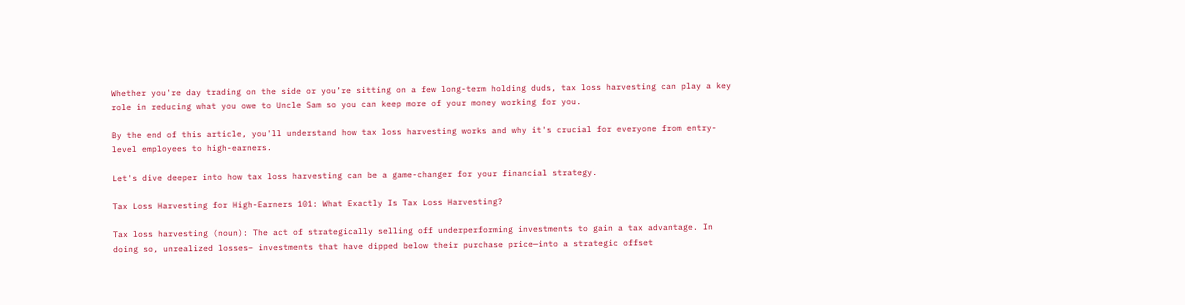Whether you're day trading on the side or you’re sitting on a few long-term holding duds, tax loss harvesting can play a key role in reducing what you owe to Uncle Sam so you can keep more of your money working for you.

By the end of this article, you'll understand how tax loss harvesting works and why it's crucial for everyone from entry-level employees to high-earners.

Let's dive deeper into how tax loss harvesting can be a game-changer for your financial strategy.

Tax Loss Harvesting for High-Earners 101: What Exactly Is Tax Loss Harvesting?

Tax loss harvesting (noun): The act of strategically selling off underperforming investments to gain a tax advantage. In doing so, unrealized losses– investments that have dipped below their purchase price—into a strategic offset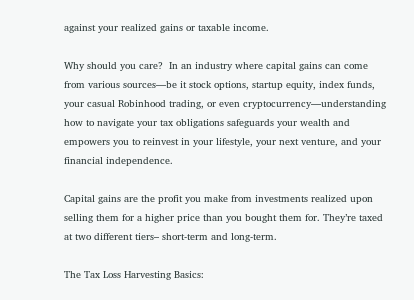against your realized gains or taxable income.

Why should you care?  In an industry where capital gains can come from various sources—be it stock options, startup equity, index funds, your casual Robinhood trading, or even cryptocurrency—understanding how to navigate your tax obligations safeguards your wealth and empowers you to reinvest in your lifestyle, your next venture, and your financial independence.

Capital gains are the profit you make from investments realized upon selling them for a higher price than you bought them for. They’re taxed at two different tiers– short-term and long-term.

The Tax Loss Harvesting Basics: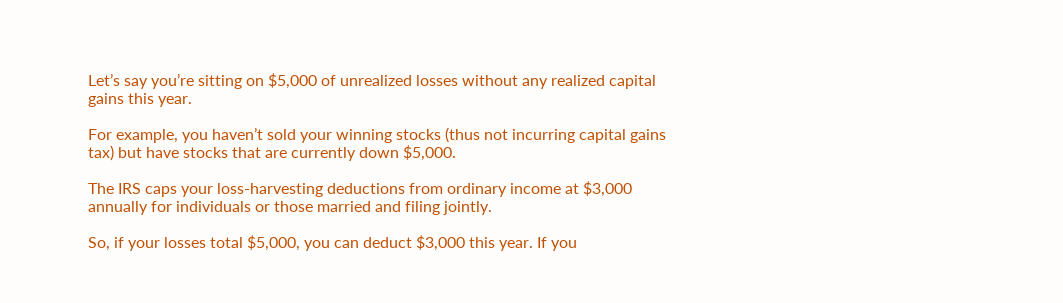Let’s say you’re sitting on $5,000 of unrealized losses without any realized capital gains this year.

For example, you haven’t sold your winning stocks (thus not incurring capital gains tax) but have stocks that are currently down $5,000.

The IRS caps your loss-harvesting deductions from ordinary income at $3,000 annually for individuals or those married and filing jointly.

So, if your losses total $5,000, you can deduct $3,000 this year. If you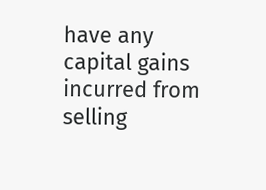have any capital gains incurred from selling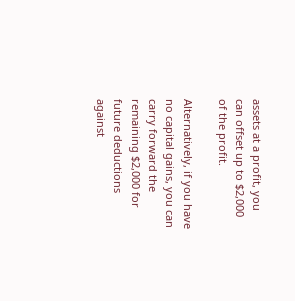assets at a profit, you can offset up to $2,000 of the profit.

Alternatively, if you have no capital gains, you can carry forward the remaining $2,000 for future deductions against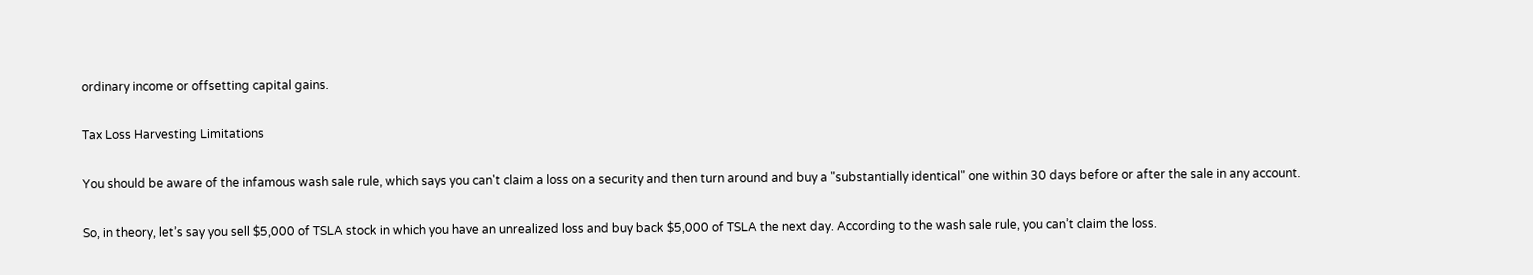ordinary income or offsetting capital gains.

Tax Loss Harvesting Limitations

You should be aware of the infamous wash sale rule, which says you can't claim a loss on a security and then turn around and buy a "substantially identical" one within 30 days before or after the sale in any account.

So, in theory, let’s say you sell $5,000 of TSLA stock in which you have an unrealized loss and buy back $5,000 of TSLA the next day. According to the wash sale rule, you can’t claim the loss.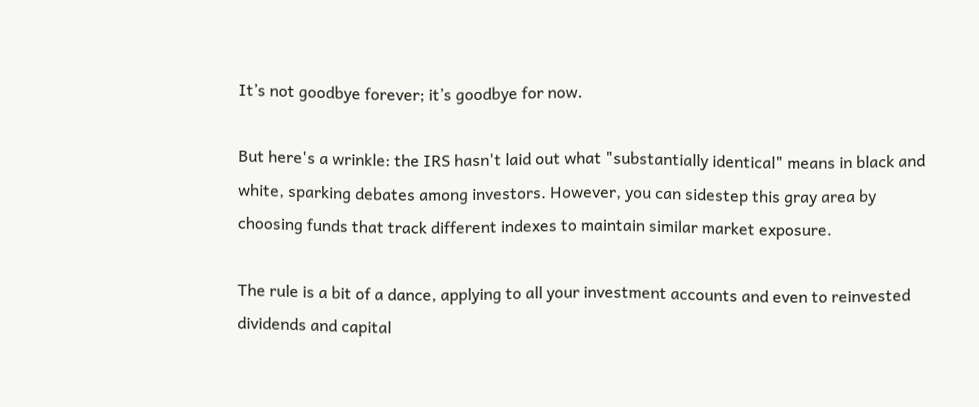It’s not goodbye forever; it’s goodbye for now.

But here's a wrinkle: the IRS hasn't laid out what "substantially identical" means in black and white, sparking debates among investors. However, you can sidestep this gray area by choosing funds that track different indexes to maintain similar market exposure.

The rule is a bit of a dance, applying to all your investment accounts and even to reinvested dividends and capital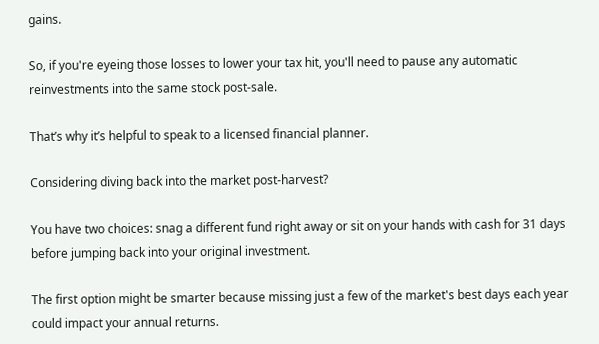gains.

So, if you're eyeing those losses to lower your tax hit, you'll need to pause any automatic reinvestments into the same stock post-sale.

That’s why it’s helpful to speak to a licensed financial planner.

Considering diving back into the market post-harvest?

You have two choices: snag a different fund right away or sit on your hands with cash for 31 days before jumping back into your original investment.

The first option might be smarter because missing just a few of the market's best days each year could impact your annual returns.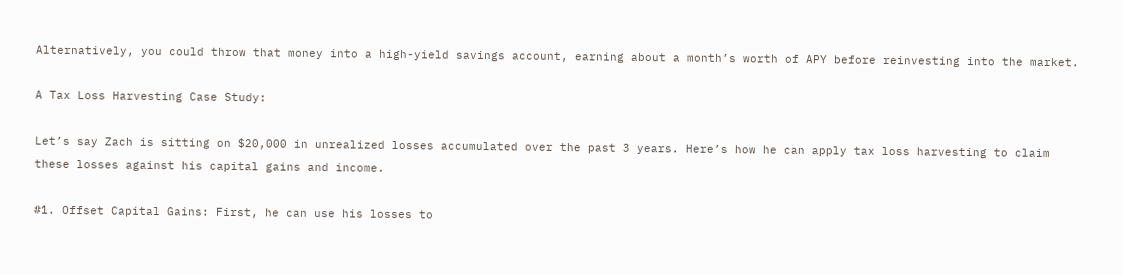Alternatively, you could throw that money into a high-yield savings account, earning about a month’s worth of APY before reinvesting into the market.

A Tax Loss Harvesting Case Study:

Let’s say Zach is sitting on $20,000 in unrealized losses accumulated over the past 3 years. Here’s how he can apply tax loss harvesting to claim these losses against his capital gains and income.

#1. Offset Capital Gains: First, he can use his losses to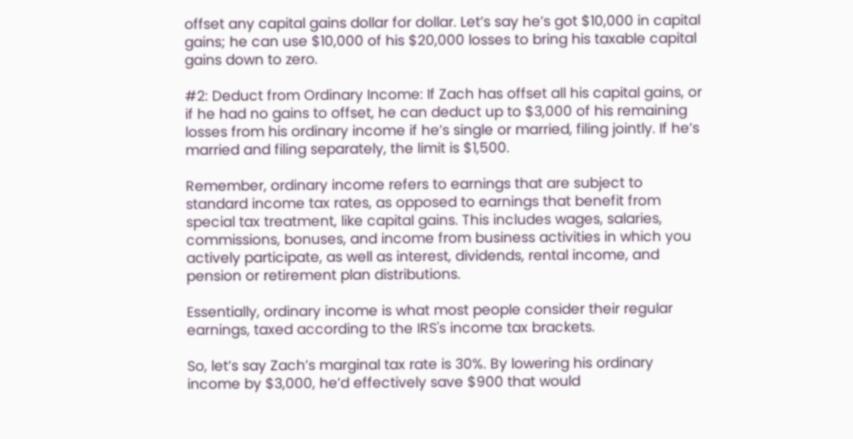offset any capital gains dollar for dollar. Let’s say he’s got $10,000 in capital gains; he can use $10,000 of his $20,000 losses to bring his taxable capital gains down to zero.

#2: Deduct from Ordinary Income: If Zach has offset all his capital gains, or if he had no gains to offset, he can deduct up to $3,000 of his remaining losses from his ordinary income if he’s single or married, filing jointly. If he’s married and filing separately, the limit is $1,500.

Remember, ordinary income refers to earnings that are subject to standard income tax rates, as opposed to earnings that benefit from special tax treatment, like capital gains. This includes wages, salaries, commissions, bonuses, and income from business activities in which you actively participate, as well as interest, dividends, rental income, and pension or retirement plan distributions.

Essentially, ordinary income is what most people consider their regular earnings, taxed according to the IRS's income tax brackets.

So, let’s say Zach’s marginal tax rate is 30%. By lowering his ordinary income by $3,000, he’d effectively save $900 that would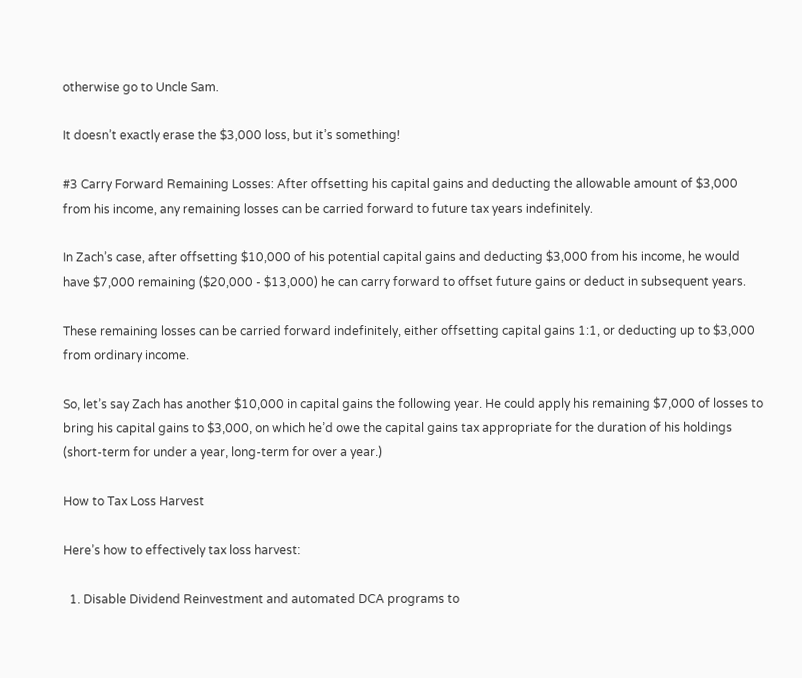otherwise go to Uncle Sam.

It doesn’t exactly erase the $3,000 loss, but it’s something!

#3 Carry Forward Remaining Losses: After offsetting his capital gains and deducting the allowable amount of $3,000 from his income, any remaining losses can be carried forward to future tax years indefinitely.

In Zach’s case, after offsetting $10,000 of his potential capital gains and deducting $3,000 from his income, he would have $7,000 remaining ($20,000 - $13,000) he can carry forward to offset future gains or deduct in subsequent years.

These remaining losses can be carried forward indefinitely, either offsetting capital gains 1:1, or deducting up to $3,000 from ordinary income.

So, let’s say Zach has another $10,000 in capital gains the following year. He could apply his remaining $7,000 of losses to bring his capital gains to $3,000, on which he’d owe the capital gains tax appropriate for the duration of his holdings (short-term for under a year, long-term for over a year.)

How to Tax Loss Harvest

Here’s how to effectively tax loss harvest:

  1. Disable Dividend Reinvestment and automated DCA programs to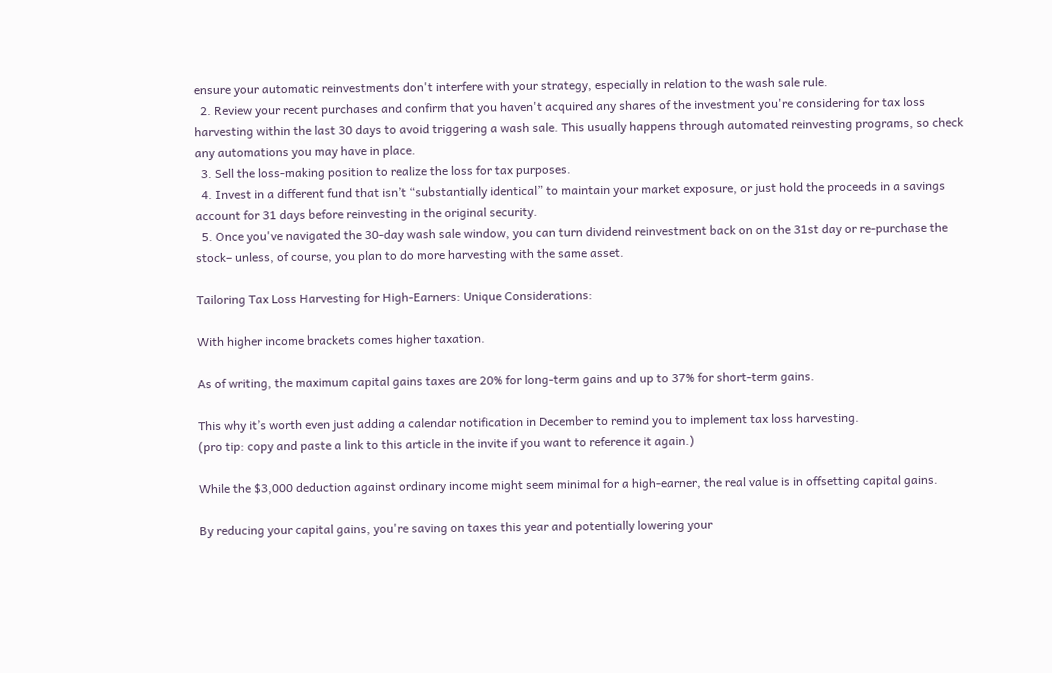ensure your automatic reinvestments don't interfere with your strategy, especially in relation to the wash sale rule.
  2. Review your recent purchases and confirm that you haven't acquired any shares of the investment you're considering for tax loss harvesting within the last 30 days to avoid triggering a wash sale. This usually happens through automated reinvesting programs, so check any automations you may have in place.
  3. Sell the loss-making position to realize the loss for tax purposes.
  4. Invest in a different fund that isn’t “substantially identical” to maintain your market exposure, or just hold the proceeds in a savings account for 31 days before reinvesting in the original security.
  5. Once you've navigated the 30-day wash sale window, you can turn dividend reinvestment back on on the 31st day or re-purchase the stock– unless, of course, you plan to do more harvesting with the same asset.

Tailoring Tax Loss Harvesting for High-Earners: Unique Considerations:

With higher income brackets comes higher taxation.

As of writing, the maximum capital gains taxes are 20% for long-term gains and up to 37% for short-term gains.

This why it’s worth even just adding a calendar notification in December to remind you to implement tax loss harvesting.
(pro tip: copy and paste a link to this article in the invite if you want to reference it again.)

While the $3,000 deduction against ordinary income might seem minimal for a high-earner, the real value is in offsetting capital gains.

By reducing your capital gains, you're saving on taxes this year and potentially lowering your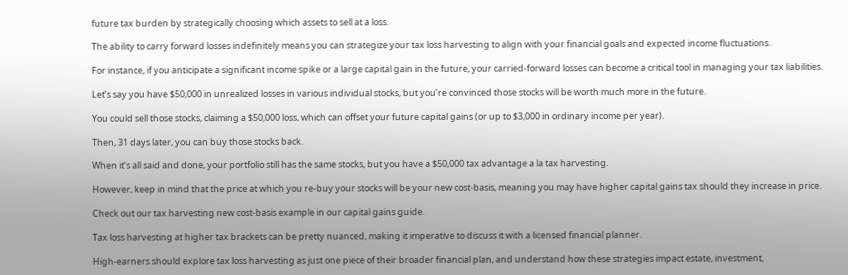future tax burden by strategically choosing which assets to sell at a loss.

The ability to carry forward losses indefinitely means you can strategize your tax loss harvesting to align with your financial goals and expected income fluctuations.

For instance, if you anticipate a significant income spike or a large capital gain in the future, your carried-forward losses can become a critical tool in managing your tax liabilities.

Let’s say you have $50,000 in unrealized losses in various individual stocks, but you’re convinced those stocks will be worth much more in the future.

You could sell those stocks, claiming a $50,000 loss, which can offset your future capital gains (or up to $3,000 in ordinary income per year).

Then, 31 days later, you can buy those stocks back.

When it’s all said and done, your portfolio still has the same stocks, but you have a $50,000 tax advantage a la tax harvesting.

However, keep in mind that the price at which you re-buy your stocks will be your new cost-basis, meaning you may have higher capital gains tax should they increase in price.

Check out our tax harvesting new cost-basis example in our capital gains guide.

Tax loss harvesting at higher tax brackets can be pretty nuanced, making it imperative to discuss it with a licensed financial planner.

High-earners should explore tax loss harvesting as just one piece of their broader financial plan, and understand how these strategies impact estate, investment,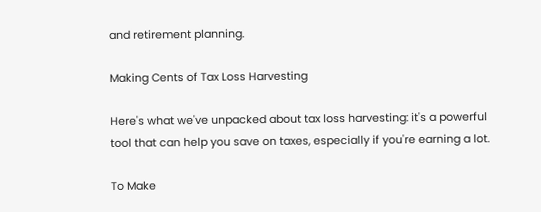and retirement planning.

Making Cents of Tax Loss Harvesting

Here's what we've unpacked about tax loss harvesting: it's a powerful tool that can help you save on taxes, especially if you're earning a lot.

To Make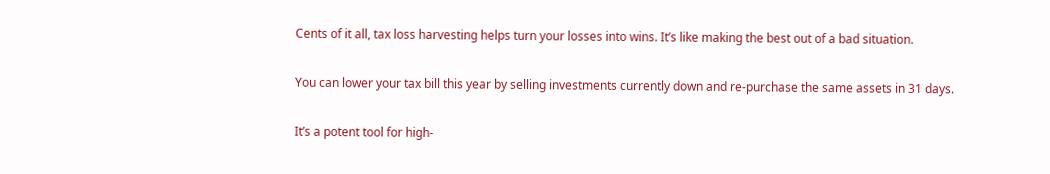Cents of it all, tax loss harvesting helps turn your losses into wins. It’s like making the best out of a bad situation.

You can lower your tax bill this year by selling investments currently down and re-purchase the same assets in 31 days.

It’s a potent tool for high-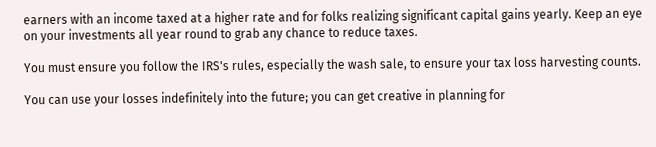earners with an income taxed at a higher rate and for folks realizing significant capital gains yearly. Keep an eye on your investments all year round to grab any chance to reduce taxes.

You must ensure you follow the IRS's rules, especially the wash sale, to ensure your tax loss harvesting counts.

You can use your losses indefinitely into the future; you can get creative in planning for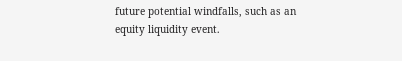future potential windfalls, such as an equity liquidity event.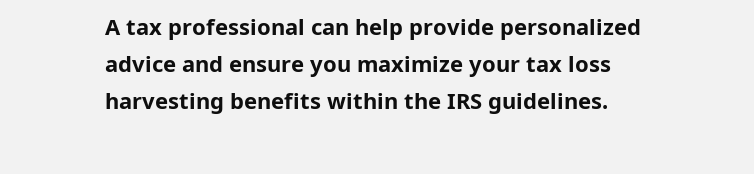A tax professional can help provide personalized advice and ensure you maximize your tax loss harvesting benefits within the IRS guidelines.